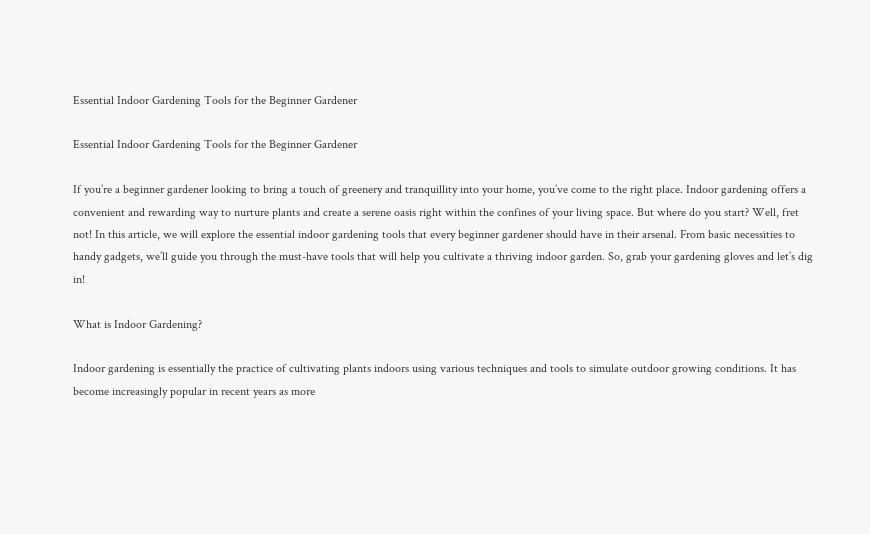Essential Indoor Gardening Tools for the Beginner Gardener

Essential Indoor Gardening Tools for the Beginner Gardener

If you’re a beginner gardener looking to bring a touch of greenery and tranquillity into your home, you’ve come to the right place. Indoor gardening offers a convenient and rewarding way to nurture plants and create a serene oasis right within the confines of your living space. But where do you start? Well, fret not! In this article, we will explore the essential indoor gardening tools that every beginner gardener should have in their arsenal. From basic necessities to handy gadgets, we’ll guide you through the must-have tools that will help you cultivate a thriving indoor garden. So, grab your gardening gloves and let’s dig in!

What is Indoor Gardening?

Indoor gardening is essentially the practice of cultivating plants indoors using various techniques and tools to simulate outdoor growing conditions. It has become increasingly popular in recent years as more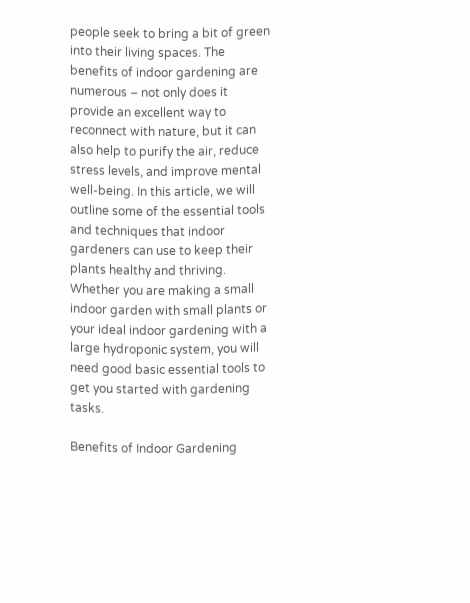people seek to bring a bit of green into their living spaces. The benefits of indoor gardening are numerous – not only does it provide an excellent way to reconnect with nature, but it can also help to purify the air, reduce stress levels, and improve mental well-being. In this article, we will outline some of the essential tools and techniques that indoor gardeners can use to keep their plants healthy and thriving. Whether you are making a small indoor garden with small plants or your ideal indoor gardening with a large hydroponic system, you will need good basic essential tools to get you started with gardening tasks.

Benefits of Indoor Gardening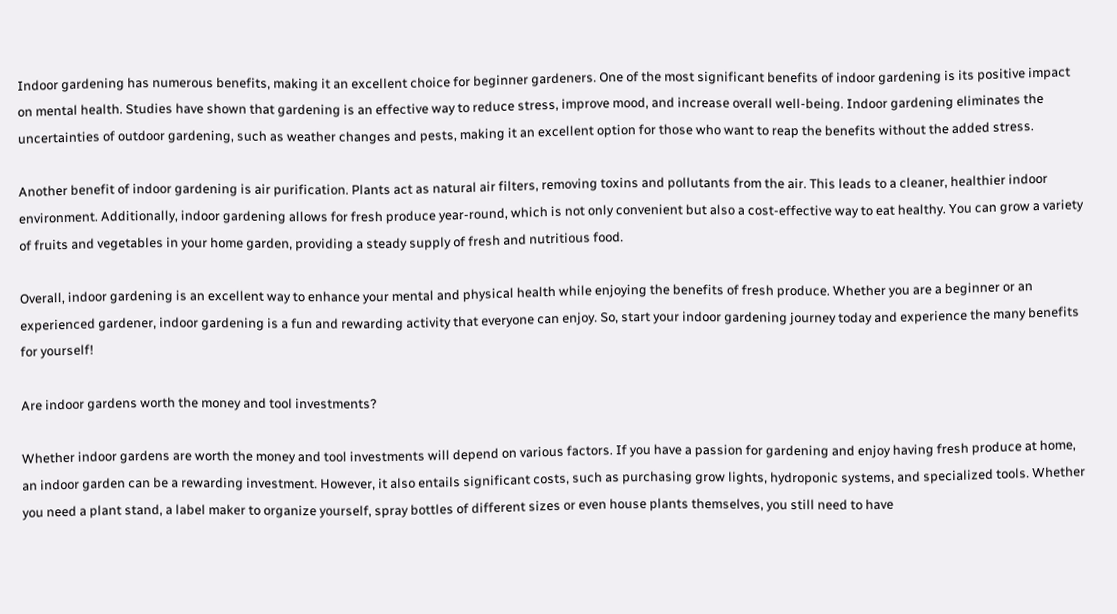Indoor gardening has numerous benefits, making it an excellent choice for beginner gardeners. One of the most significant benefits of indoor gardening is its positive impact on mental health. Studies have shown that gardening is an effective way to reduce stress, improve mood, and increase overall well-being. Indoor gardening eliminates the uncertainties of outdoor gardening, such as weather changes and pests, making it an excellent option for those who want to reap the benefits without the added stress.

Another benefit of indoor gardening is air purification. Plants act as natural air filters, removing toxins and pollutants from the air. This leads to a cleaner, healthier indoor environment. Additionally, indoor gardening allows for fresh produce year-round, which is not only convenient but also a cost-effective way to eat healthy. You can grow a variety of fruits and vegetables in your home garden, providing a steady supply of fresh and nutritious food.

Overall, indoor gardening is an excellent way to enhance your mental and physical health while enjoying the benefits of fresh produce. Whether you are a beginner or an experienced gardener, indoor gardening is a fun and rewarding activity that everyone can enjoy. So, start your indoor gardening journey today and experience the many benefits for yourself!

Are indoor gardens worth the money and tool investments?

Whether indoor gardens are worth the money and tool investments will depend on various factors. If you have a passion for gardening and enjoy having fresh produce at home, an indoor garden can be a rewarding investment. However, it also entails significant costs, such as purchasing grow lights, hydroponic systems, and specialized tools. Whether you need a plant stand, a label maker to organize yourself, spray bottles of different sizes or even house plants themselves, you still need to have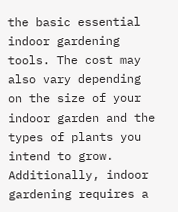the basic essential indoor gardening tools. The cost may also vary depending on the size of your indoor garden and the types of plants you intend to grow. Additionally, indoor gardening requires a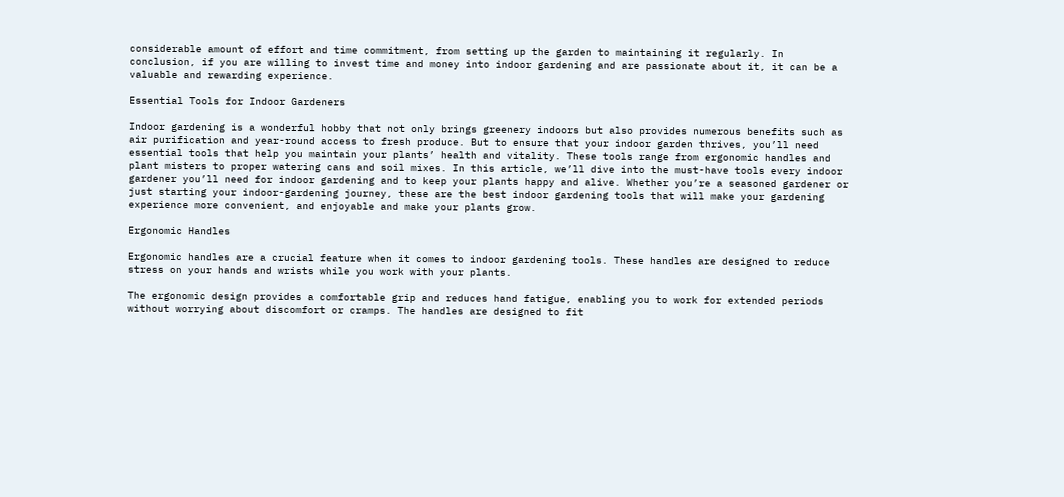considerable amount of effort and time commitment, from setting up the garden to maintaining it regularly. In conclusion, if you are willing to invest time and money into indoor gardening and are passionate about it, it can be a valuable and rewarding experience.

Essential Tools for Indoor Gardeners

Indoor gardening is a wonderful hobby that not only brings greenery indoors but also provides numerous benefits such as air purification and year-round access to fresh produce. But to ensure that your indoor garden thrives, you’ll need essential tools that help you maintain your plants’ health and vitality. These tools range from ergonomic handles and plant misters to proper watering cans and soil mixes. In this article, we’ll dive into the must-have tools every indoor gardener you’ll need for indoor gardening and to keep your plants happy and alive. Whether you’re a seasoned gardener or just starting your indoor-gardening journey, these are the best indoor gardening tools that will make your gardening experience more convenient, and enjoyable and make your plants grow.

Ergonomic Handles

Ergonomic handles are a crucial feature when it comes to indoor gardening tools. These handles are designed to reduce stress on your hands and wrists while you work with your plants.

The ergonomic design provides a comfortable grip and reduces hand fatigue, enabling you to work for extended periods without worrying about discomfort or cramps. The handles are designed to fit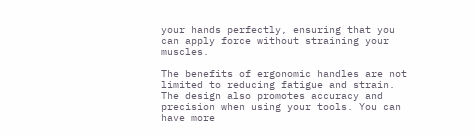your hands perfectly, ensuring that you can apply force without straining your muscles.

The benefits of ergonomic handles are not limited to reducing fatigue and strain. The design also promotes accuracy and precision when using your tools. You can have more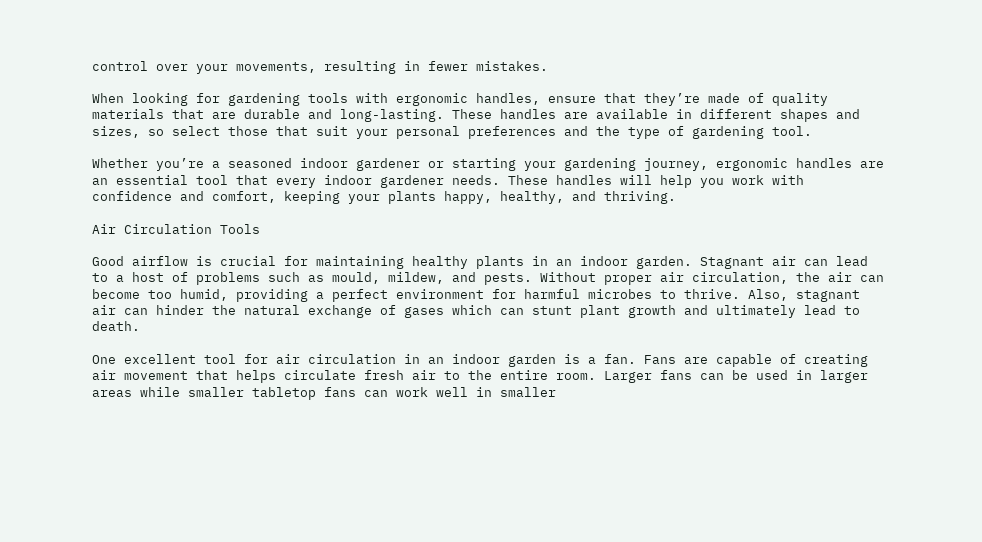control over your movements, resulting in fewer mistakes.

When looking for gardening tools with ergonomic handles, ensure that they’re made of quality materials that are durable and long-lasting. These handles are available in different shapes and sizes, so select those that suit your personal preferences and the type of gardening tool.

Whether you’re a seasoned indoor gardener or starting your gardening journey, ergonomic handles are an essential tool that every indoor gardener needs. These handles will help you work with confidence and comfort, keeping your plants happy, healthy, and thriving.

Air Circulation Tools

Good airflow is crucial for maintaining healthy plants in an indoor garden. Stagnant air can lead to a host of problems such as mould, mildew, and pests. Without proper air circulation, the air can become too humid, providing a perfect environment for harmful microbes to thrive. Also, stagnant air can hinder the natural exchange of gases which can stunt plant growth and ultimately lead to death.

One excellent tool for air circulation in an indoor garden is a fan. Fans are capable of creating air movement that helps circulate fresh air to the entire room. Larger fans can be used in larger areas while smaller tabletop fans can work well in smaller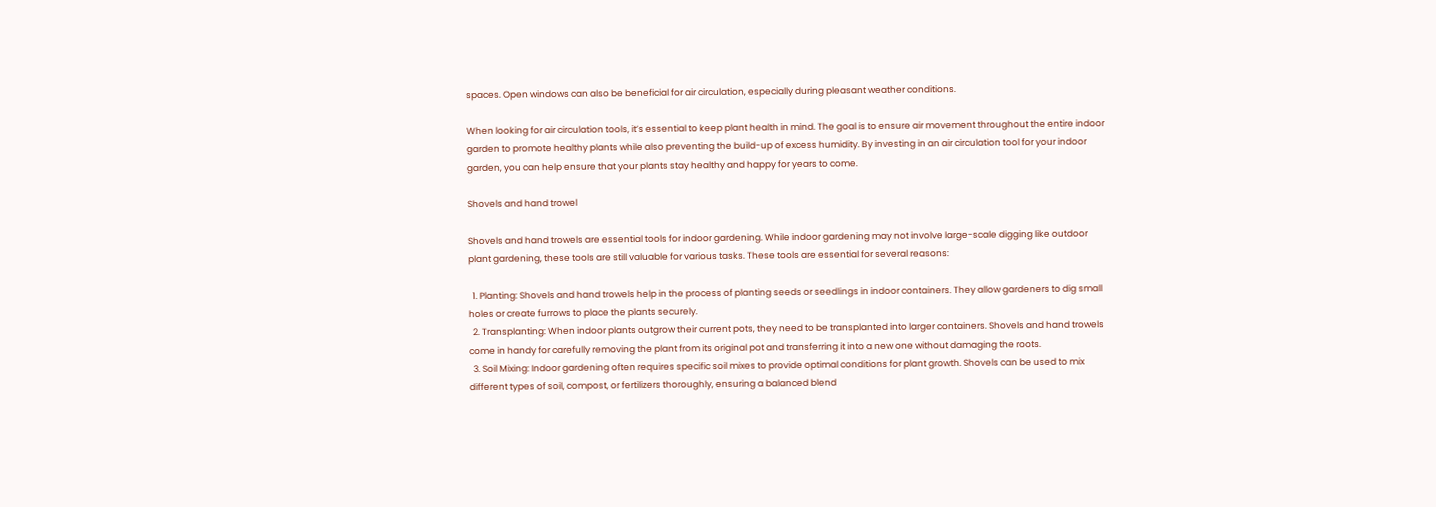spaces. Open windows can also be beneficial for air circulation, especially during pleasant weather conditions.

When looking for air circulation tools, it’s essential to keep plant health in mind. The goal is to ensure air movement throughout the entire indoor garden to promote healthy plants while also preventing the build-up of excess humidity. By investing in an air circulation tool for your indoor garden, you can help ensure that your plants stay healthy and happy for years to come.

Shovels and hand trowel

Shovels and hand trowels are essential tools for indoor gardening. While indoor gardening may not involve large-scale digging like outdoor plant gardening, these tools are still valuable for various tasks. These tools are essential for several reasons:

  1. Planting: Shovels and hand trowels help in the process of planting seeds or seedlings in indoor containers. They allow gardeners to dig small holes or create furrows to place the plants securely.
  2. Transplanting: When indoor plants outgrow their current pots, they need to be transplanted into larger containers. Shovels and hand trowels come in handy for carefully removing the plant from its original pot and transferring it into a new one without damaging the roots.
  3. Soil Mixing: Indoor gardening often requires specific soil mixes to provide optimal conditions for plant growth. Shovels can be used to mix different types of soil, compost, or fertilizers thoroughly, ensuring a balanced blend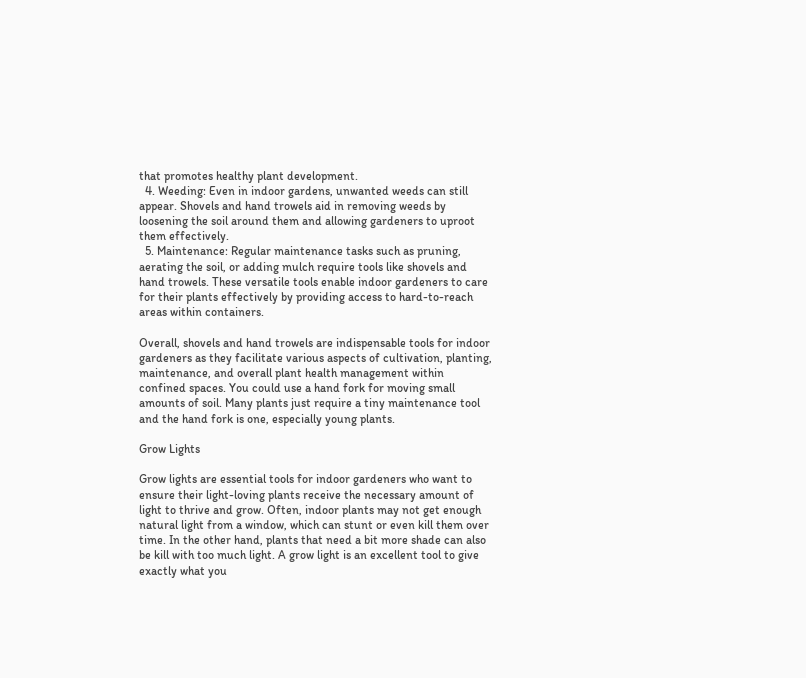that promotes healthy plant development.
  4. Weeding: Even in indoor gardens, unwanted weeds can still appear. Shovels and hand trowels aid in removing weeds by loosening the soil around them and allowing gardeners to uproot them effectively.
  5. Maintenance: Regular maintenance tasks such as pruning, aerating the soil, or adding mulch require tools like shovels and hand trowels. These versatile tools enable indoor gardeners to care for their plants effectively by providing access to hard-to-reach areas within containers.

Overall, shovels and hand trowels are indispensable tools for indoor gardeners as they facilitate various aspects of cultivation, planting, maintenance, and overall plant health management within confined spaces. You could use a hand fork for moving small amounts of soil. Many plants just require a tiny maintenance tool and the hand fork is one, especially young plants.

Grow Lights

Grow lights are essential tools for indoor gardeners who want to ensure their light-loving plants receive the necessary amount of light to thrive and grow. Often, indoor plants may not get enough natural light from a window, which can stunt or even kill them over time. In the other hand, plants that need a bit more shade can also be kill with too much light. A grow light is an excellent tool to give exactly what you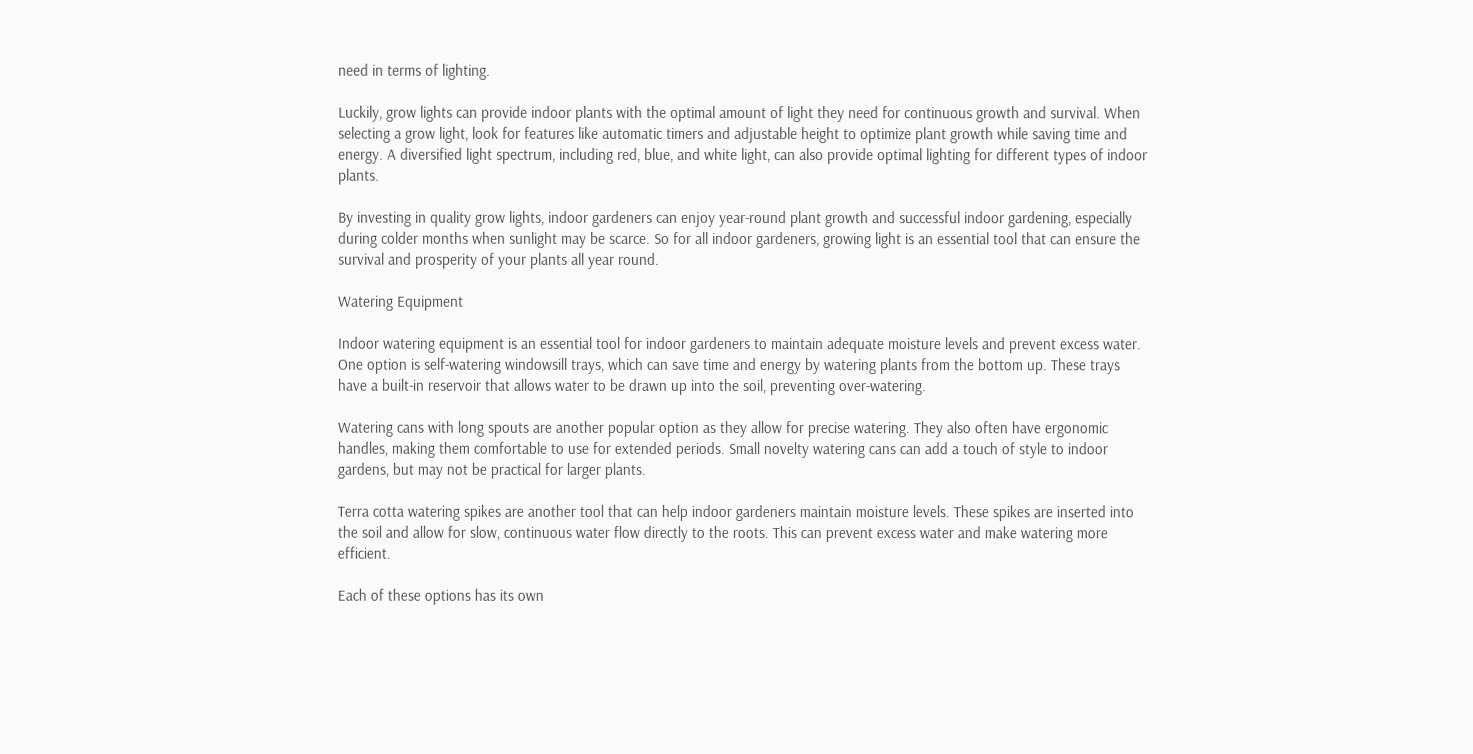need in terms of lighting.

Luckily, grow lights can provide indoor plants with the optimal amount of light they need for continuous growth and survival. When selecting a grow light, look for features like automatic timers and adjustable height to optimize plant growth while saving time and energy. A diversified light spectrum, including red, blue, and white light, can also provide optimal lighting for different types of indoor plants.

By investing in quality grow lights, indoor gardeners can enjoy year-round plant growth and successful indoor gardening, especially during colder months when sunlight may be scarce. So for all indoor gardeners, growing light is an essential tool that can ensure the survival and prosperity of your plants all year round.

Watering Equipment

Indoor watering equipment is an essential tool for indoor gardeners to maintain adequate moisture levels and prevent excess water. One option is self-watering windowsill trays, which can save time and energy by watering plants from the bottom up. These trays have a built-in reservoir that allows water to be drawn up into the soil, preventing over-watering.

Watering cans with long spouts are another popular option as they allow for precise watering. They also often have ergonomic handles, making them comfortable to use for extended periods. Small novelty watering cans can add a touch of style to indoor gardens, but may not be practical for larger plants.

Terra cotta watering spikes are another tool that can help indoor gardeners maintain moisture levels. These spikes are inserted into the soil and allow for slow, continuous water flow directly to the roots. This can prevent excess water and make watering more efficient.

Each of these options has its own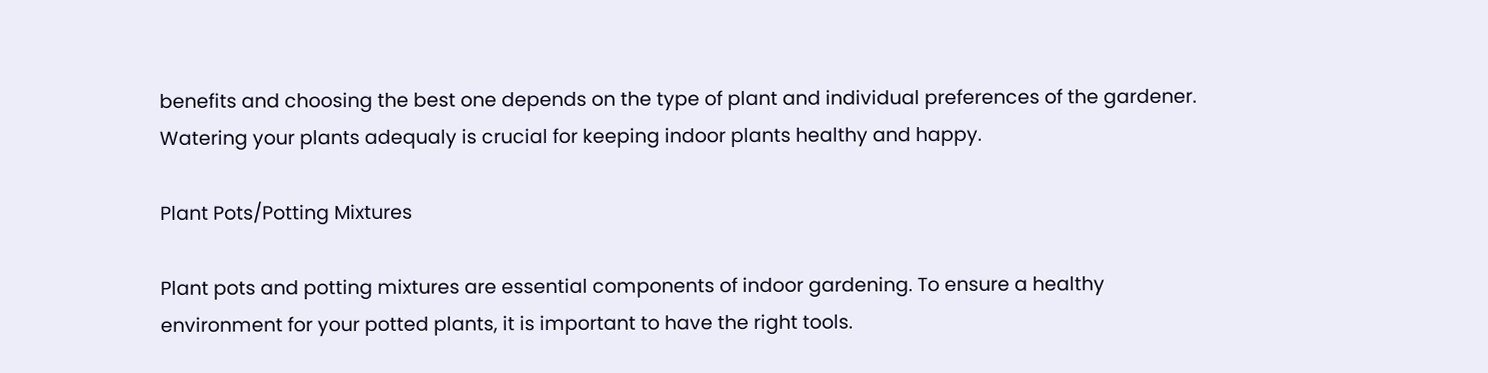benefits and choosing the best one depends on the type of plant and individual preferences of the gardener. Watering your plants adequaly is crucial for keeping indoor plants healthy and happy.

Plant Pots/Potting Mixtures

Plant pots and potting mixtures are essential components of indoor gardening. To ensure a healthy environment for your potted plants, it is important to have the right tools.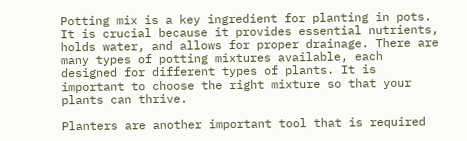Potting mix is a key ingredient for planting in pots. It is crucial because it provides essential nutrients, holds water, and allows for proper drainage. There are many types of potting mixtures available, each designed for different types of plants. It is important to choose the right mixture so that your plants can thrive.

Planters are another important tool that is required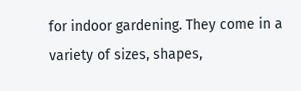for indoor gardening. They come in a variety of sizes, shapes,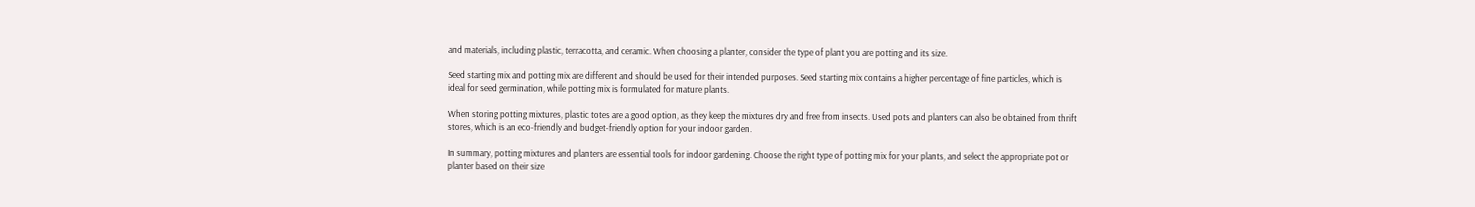and materials, including plastic, terracotta, and ceramic. When choosing a planter, consider the type of plant you are potting and its size.

Seed starting mix and potting mix are different and should be used for their intended purposes. Seed starting mix contains a higher percentage of fine particles, which is ideal for seed germination, while potting mix is formulated for mature plants.

When storing potting mixtures, plastic totes are a good option, as they keep the mixtures dry and free from insects. Used pots and planters can also be obtained from thrift stores, which is an eco-friendly and budget-friendly option for your indoor garden.

In summary, potting mixtures and planters are essential tools for indoor gardening. Choose the right type of potting mix for your plants, and select the appropriate pot or planter based on their size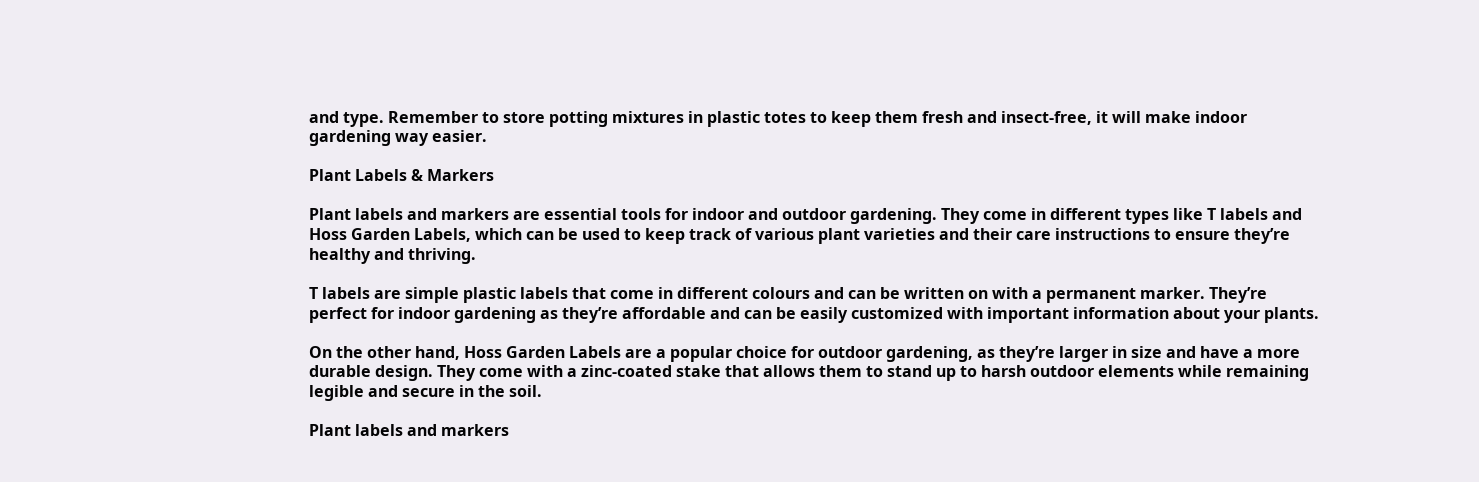and type. Remember to store potting mixtures in plastic totes to keep them fresh and insect-free, it will make indoor gardening way easier.

Plant Labels & Markers

Plant labels and markers are essential tools for indoor and outdoor gardening. They come in different types like T labels and Hoss Garden Labels, which can be used to keep track of various plant varieties and their care instructions to ensure they’re healthy and thriving.

T labels are simple plastic labels that come in different colours and can be written on with a permanent marker. They’re perfect for indoor gardening as they’re affordable and can be easily customized with important information about your plants.

On the other hand, Hoss Garden Labels are a popular choice for outdoor gardening, as they’re larger in size and have a more durable design. They come with a zinc-coated stake that allows them to stand up to harsh outdoor elements while remaining legible and secure in the soil.

Plant labels and markers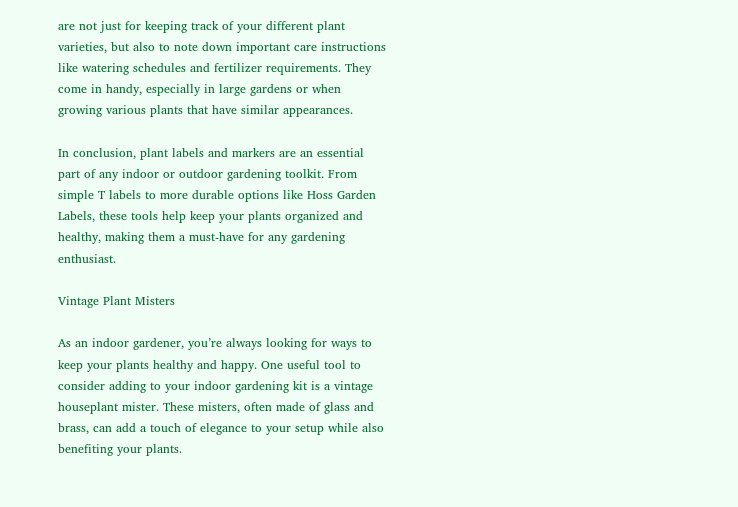are not just for keeping track of your different plant varieties, but also to note down important care instructions like watering schedules and fertilizer requirements. They come in handy, especially in large gardens or when growing various plants that have similar appearances.

In conclusion, plant labels and markers are an essential part of any indoor or outdoor gardening toolkit. From simple T labels to more durable options like Hoss Garden Labels, these tools help keep your plants organized and healthy, making them a must-have for any gardening enthusiast.

Vintage Plant Misters

As an indoor gardener, you’re always looking for ways to keep your plants healthy and happy. One useful tool to consider adding to your indoor gardening kit is a vintage houseplant mister. These misters, often made of glass and brass, can add a touch of elegance to your setup while also benefiting your plants.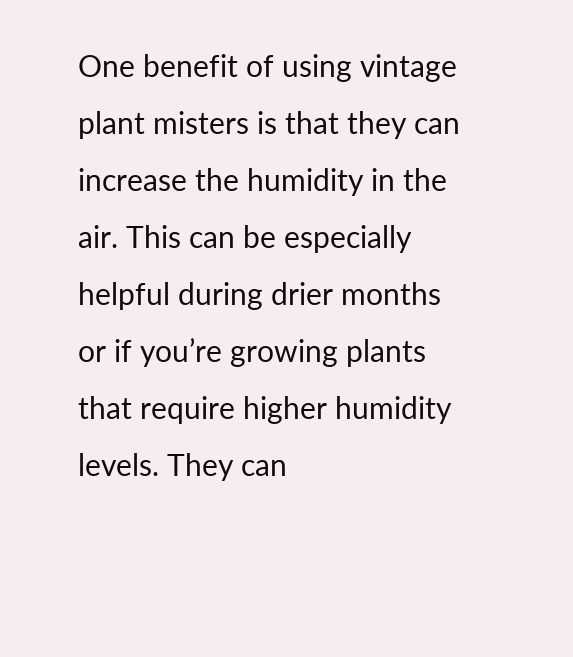One benefit of using vintage plant misters is that they can increase the humidity in the air. This can be especially helpful during drier months or if you’re growing plants that require higher humidity levels. They can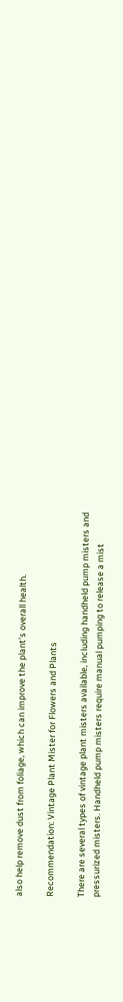also help remove dust from foliage, which can improve the plant’s overall health.

Recommendation: Vintage Plant Mister for Flowers and Plants

There are several types of vintage plant misters available, including handheld pump misters and pressurized misters. Handheld pump misters require manual pumping to release a mist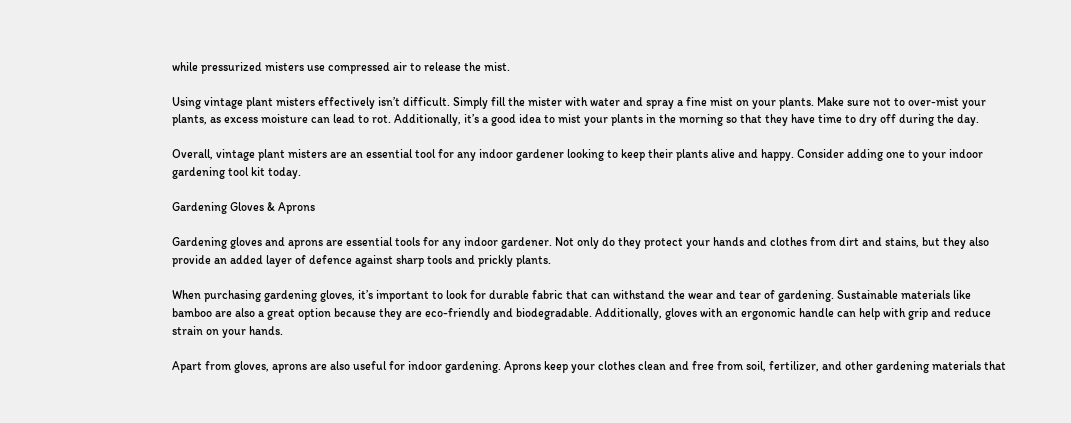while pressurized misters use compressed air to release the mist.

Using vintage plant misters effectively isn’t difficult. Simply fill the mister with water and spray a fine mist on your plants. Make sure not to over-mist your plants, as excess moisture can lead to rot. Additionally, it’s a good idea to mist your plants in the morning so that they have time to dry off during the day.

Overall, vintage plant misters are an essential tool for any indoor gardener looking to keep their plants alive and happy. Consider adding one to your indoor gardening tool kit today.

Gardening Gloves & Aprons

Gardening gloves and aprons are essential tools for any indoor gardener. Not only do they protect your hands and clothes from dirt and stains, but they also provide an added layer of defence against sharp tools and prickly plants.

When purchasing gardening gloves, it’s important to look for durable fabric that can withstand the wear and tear of gardening. Sustainable materials like bamboo are also a great option because they are eco-friendly and biodegradable. Additionally, gloves with an ergonomic handle can help with grip and reduce strain on your hands.

Apart from gloves, aprons are also useful for indoor gardening. Aprons keep your clothes clean and free from soil, fertilizer, and other gardening materials that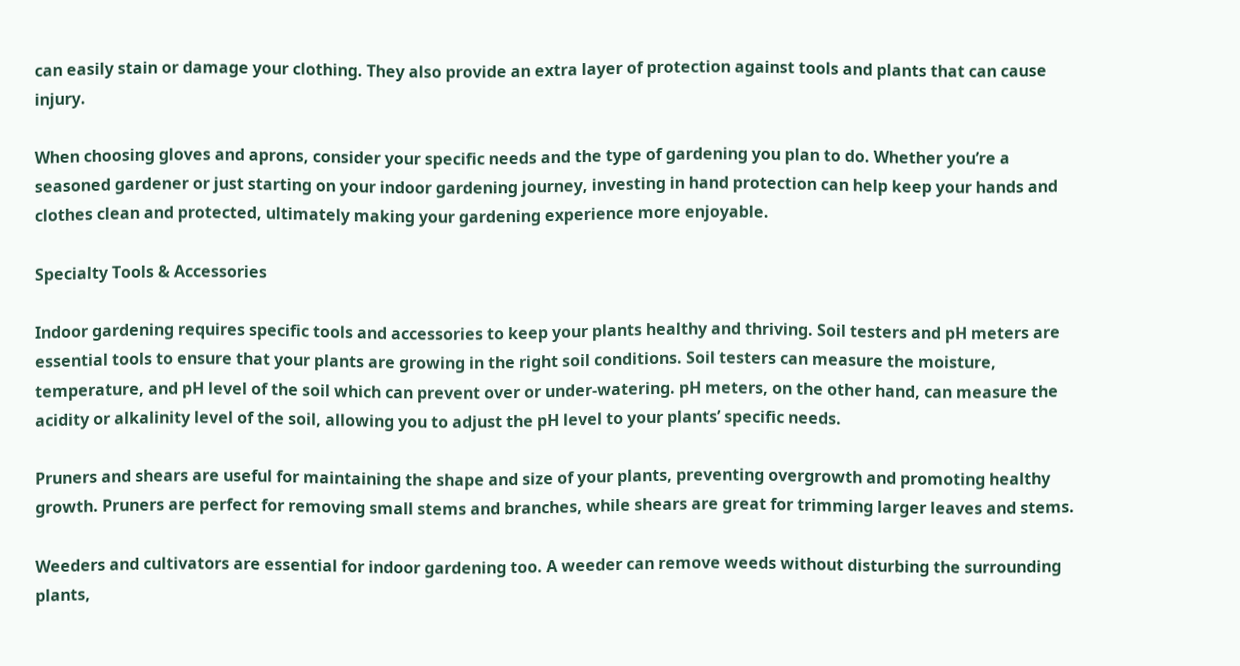can easily stain or damage your clothing. They also provide an extra layer of protection against tools and plants that can cause injury.

When choosing gloves and aprons, consider your specific needs and the type of gardening you plan to do. Whether you’re a seasoned gardener or just starting on your indoor gardening journey, investing in hand protection can help keep your hands and clothes clean and protected, ultimately making your gardening experience more enjoyable.

Specialty Tools & Accessories

Indoor gardening requires specific tools and accessories to keep your plants healthy and thriving. Soil testers and pH meters are essential tools to ensure that your plants are growing in the right soil conditions. Soil testers can measure the moisture, temperature, and pH level of the soil which can prevent over or under-watering. pH meters, on the other hand, can measure the acidity or alkalinity level of the soil, allowing you to adjust the pH level to your plants’ specific needs.

Pruners and shears are useful for maintaining the shape and size of your plants, preventing overgrowth and promoting healthy growth. Pruners are perfect for removing small stems and branches, while shears are great for trimming larger leaves and stems.

Weeders and cultivators are essential for indoor gardening too. A weeder can remove weeds without disturbing the surrounding plants,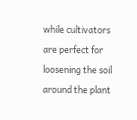while cultivators are perfect for loosening the soil around the plant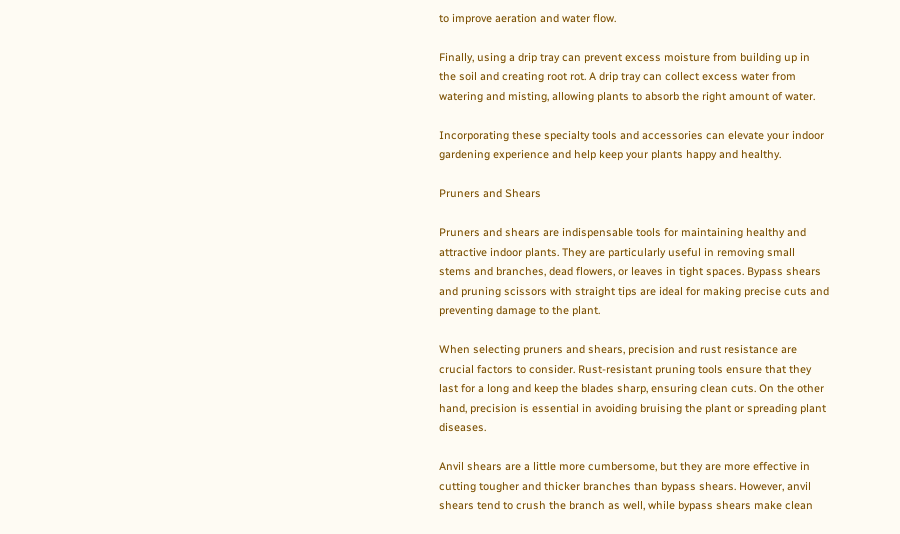to improve aeration and water flow.

Finally, using a drip tray can prevent excess moisture from building up in the soil and creating root rot. A drip tray can collect excess water from watering and misting, allowing plants to absorb the right amount of water.

Incorporating these specialty tools and accessories can elevate your indoor gardening experience and help keep your plants happy and healthy.

Pruners and Shears

Pruners and shears are indispensable tools for maintaining healthy and attractive indoor plants. They are particularly useful in removing small stems and branches, dead flowers, or leaves in tight spaces. Bypass shears and pruning scissors with straight tips are ideal for making precise cuts and preventing damage to the plant.

When selecting pruners and shears, precision and rust resistance are crucial factors to consider. Rust-resistant pruning tools ensure that they last for a long and keep the blades sharp, ensuring clean cuts. On the other hand, precision is essential in avoiding bruising the plant or spreading plant diseases.

Anvil shears are a little more cumbersome, but they are more effective in cutting tougher and thicker branches than bypass shears. However, anvil shears tend to crush the branch as well, while bypass shears make clean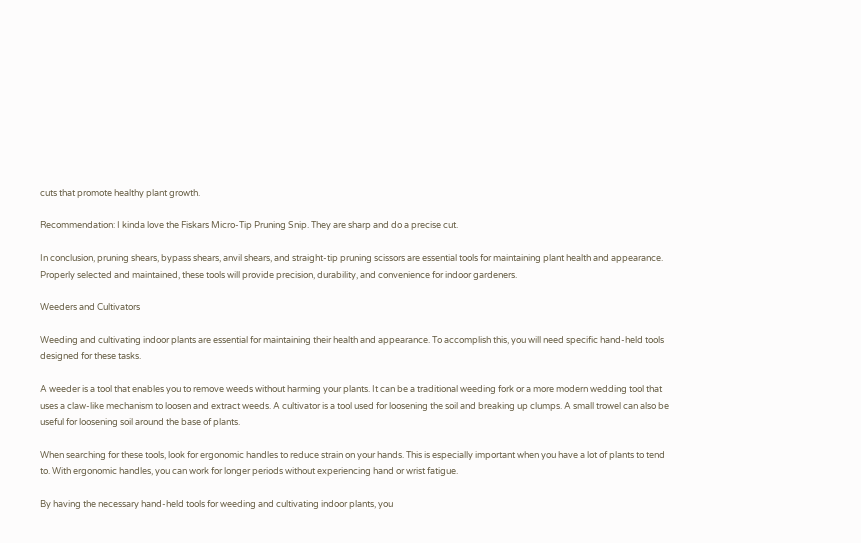cuts that promote healthy plant growth.

Recommendation: I kinda love the Fiskars Micro-Tip Pruning Snip. They are sharp and do a precise cut.

In conclusion, pruning shears, bypass shears, anvil shears, and straight-tip pruning scissors are essential tools for maintaining plant health and appearance. Properly selected and maintained, these tools will provide precision, durability, and convenience for indoor gardeners.

Weeders and Cultivators

Weeding and cultivating indoor plants are essential for maintaining their health and appearance. To accomplish this, you will need specific hand-held tools designed for these tasks.

A weeder is a tool that enables you to remove weeds without harming your plants. It can be a traditional weeding fork or a more modern wedding tool that uses a claw-like mechanism to loosen and extract weeds. A cultivator is a tool used for loosening the soil and breaking up clumps. A small trowel can also be useful for loosening soil around the base of plants.

When searching for these tools, look for ergonomic handles to reduce strain on your hands. This is especially important when you have a lot of plants to tend to. With ergonomic handles, you can work for longer periods without experiencing hand or wrist fatigue.

By having the necessary hand-held tools for weeding and cultivating indoor plants, you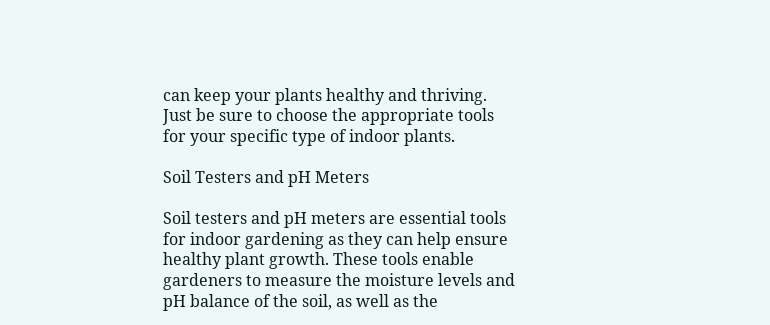can keep your plants healthy and thriving. Just be sure to choose the appropriate tools for your specific type of indoor plants.

Soil Testers and pH Meters

Soil testers and pH meters are essential tools for indoor gardening as they can help ensure healthy plant growth. These tools enable gardeners to measure the moisture levels and pH balance of the soil, as well as the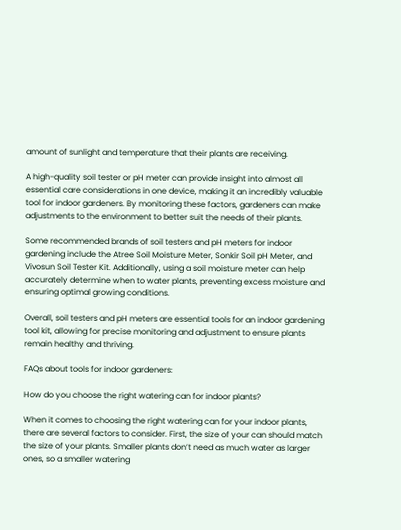amount of sunlight and temperature that their plants are receiving.

A high-quality soil tester or pH meter can provide insight into almost all essential care considerations in one device, making it an incredibly valuable tool for indoor gardeners. By monitoring these factors, gardeners can make adjustments to the environment to better suit the needs of their plants.

Some recommended brands of soil testers and pH meters for indoor gardening include the Atree Soil Moisture Meter, Sonkir Soil pH Meter, and Vivosun Soil Tester Kit. Additionally, using a soil moisture meter can help accurately determine when to water plants, preventing excess moisture and ensuring optimal growing conditions.

Overall, soil testers and pH meters are essential tools for an indoor gardening tool kit, allowing for precise monitoring and adjustment to ensure plants remain healthy and thriving.

FAQs about tools for indoor gardeners:

How do you choose the right watering can for indoor plants?

When it comes to choosing the right watering can for your indoor plants, there are several factors to consider. First, the size of your can should match the size of your plants. Smaller plants don’t need as much water as larger ones, so a smaller watering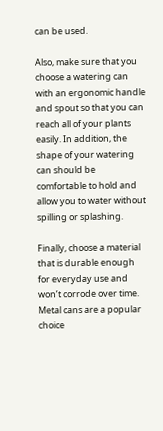can be used.

Also, make sure that you choose a watering can with an ergonomic handle and spout so that you can reach all of your plants easily. In addition, the shape of your watering can should be comfortable to hold and allow you to water without spilling or splashing.

Finally, choose a material that is durable enough for everyday use and won’t corrode over time. Metal cans are a popular choice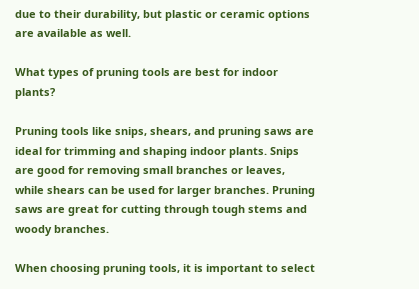due to their durability, but plastic or ceramic options are available as well.

What types of pruning tools are best for indoor plants?

Pruning tools like snips, shears, and pruning saws are ideal for trimming and shaping indoor plants. Snips are good for removing small branches or leaves, while shears can be used for larger branches. Pruning saws are great for cutting through tough stems and woody branches.

When choosing pruning tools, it is important to select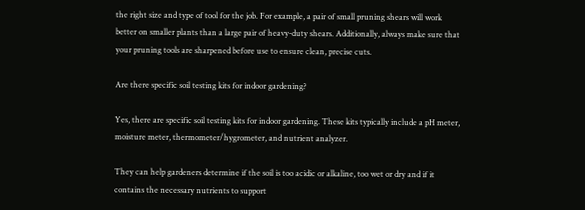the right size and type of tool for the job. For example, a pair of small pruning shears will work better on smaller plants than a large pair of heavy-duty shears. Additionally, always make sure that your pruning tools are sharpened before use to ensure clean, precise cuts.

Are there specific soil testing kits for indoor gardening?

Yes, there are specific soil testing kits for indoor gardening. These kits typically include a pH meter, moisture meter, thermometer/hygrometer, and nutrient analyzer.

They can help gardeners determine if the soil is too acidic or alkaline, too wet or dry and if it contains the necessary nutrients to support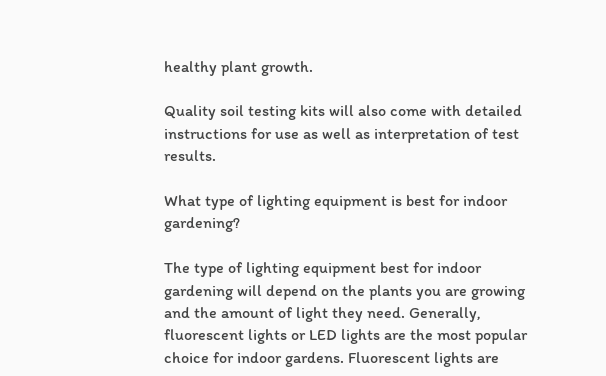healthy plant growth.

Quality soil testing kits will also come with detailed instructions for use as well as interpretation of test results.

What type of lighting equipment is best for indoor gardening?

The type of lighting equipment best for indoor gardening will depend on the plants you are growing and the amount of light they need. Generally, fluorescent lights or LED lights are the most popular choice for indoor gardens. Fluorescent lights are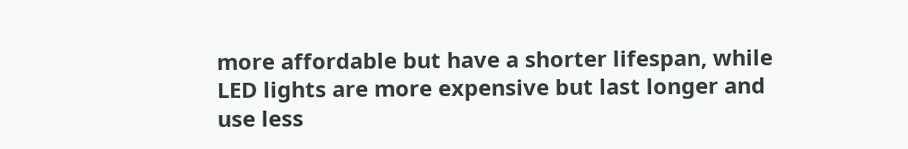more affordable but have a shorter lifespan, while LED lights are more expensive but last longer and use less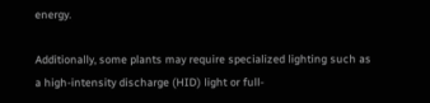energy.

Additionally, some plants may require specialized lighting such as a high-intensity discharge (HID) light or full-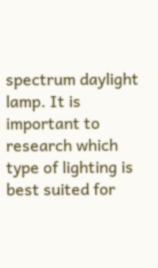spectrum daylight lamp. It is important to research which type of lighting is best suited for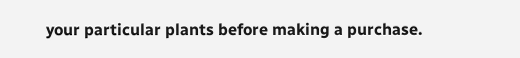your particular plants before making a purchase.